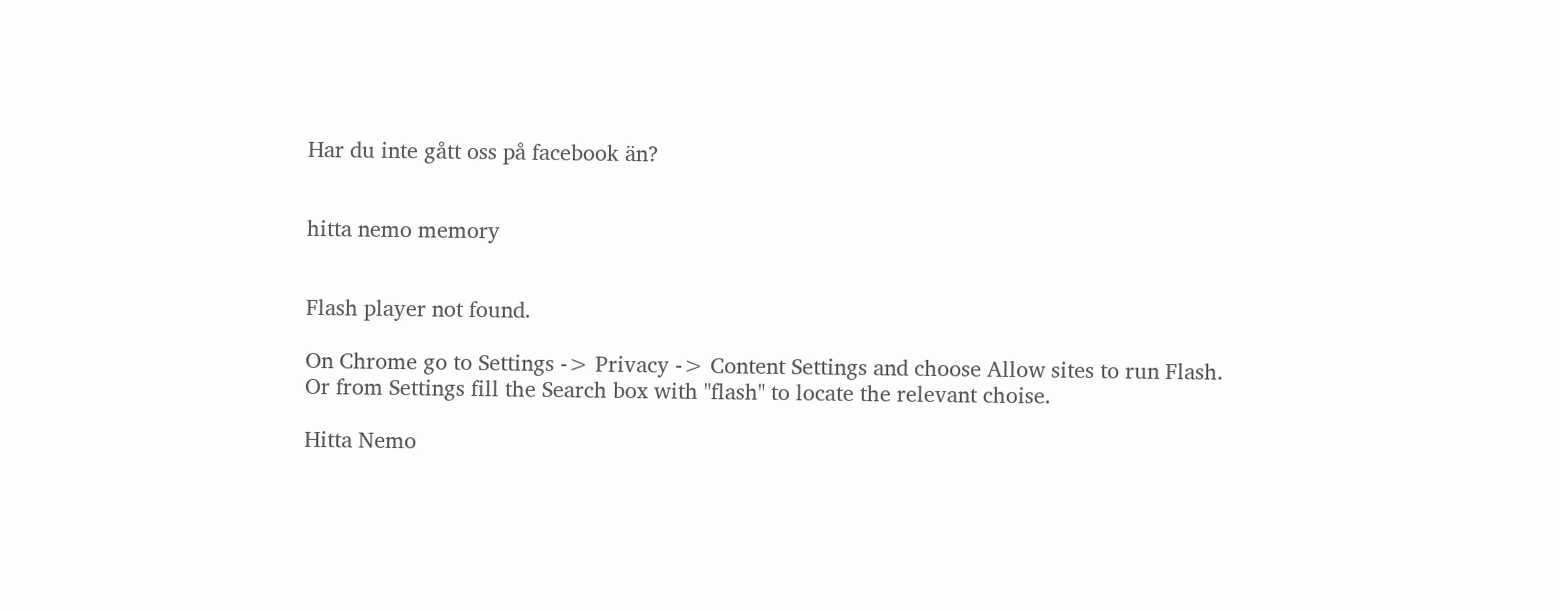Har du inte gått oss på facebook än?


hitta nemo memory


Flash player not found.

On Chrome go to Settings -> Privacy -> Content Settings and choose Allow sites to run Flash.
Or from Settings fill the Search box with "flash" to locate the relevant choise.

Hitta Nemo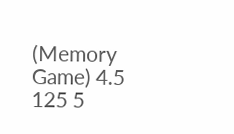(Memory Game) 4.5 125 5